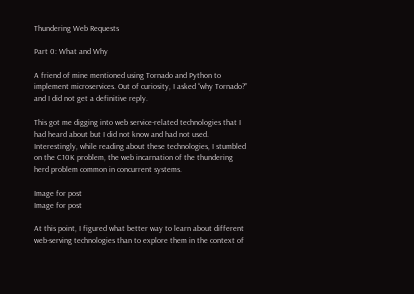Thundering Web Requests

Part 0: What and Why

A friend of mine mentioned using Tornado and Python to implement microservices. Out of curiosity, I asked “why Tornado?” and I did not get a definitive reply.

This got me digging into web service-related technologies that I had heard about but I did not know and had not used. Interestingly, while reading about these technologies, I stumbled on the C10K problem, the web incarnation of the thundering herd problem common in concurrent systems.

Image for post
Image for post

At this point, I figured what better way to learn about different web-serving technologies than to explore them in the context of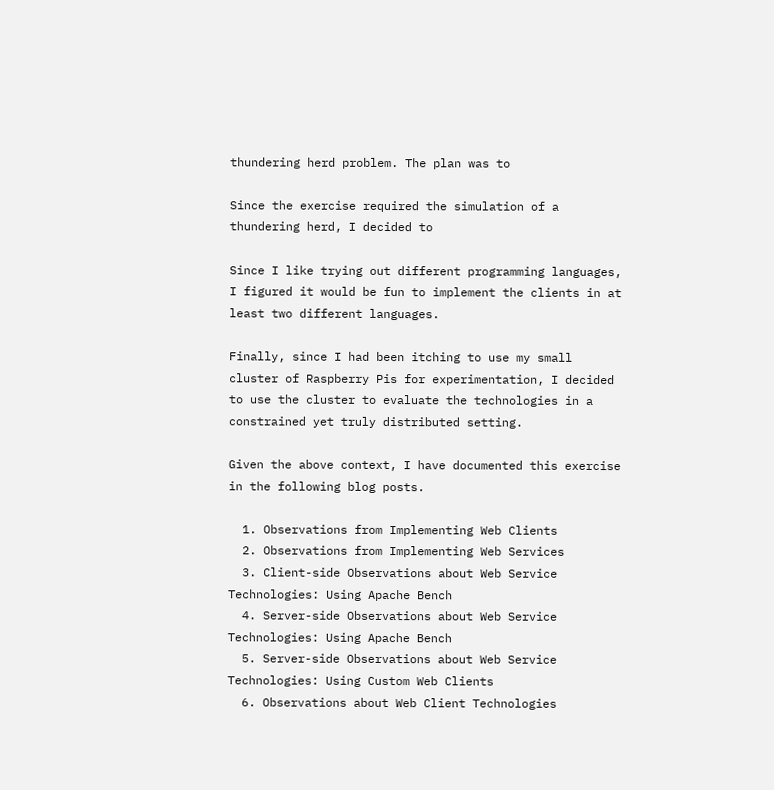thundering herd problem. The plan was to

Since the exercise required the simulation of a thundering herd, I decided to

Since I like trying out different programming languages, I figured it would be fun to implement the clients in at least two different languages.

Finally, since I had been itching to use my small cluster of Raspberry Pis for experimentation, I decided to use the cluster to evaluate the technologies in a constrained yet truly distributed setting.

Given the above context, I have documented this exercise in the following blog posts.

  1. Observations from Implementing Web Clients
  2. Observations from Implementing Web Services
  3. Client-side Observations about Web Service Technologies: Using Apache Bench
  4. Server-side Observations about Web Service Technologies: Using Apache Bench
  5. Server-side Observations about Web Service Technologies: Using Custom Web Clients
  6. Observations about Web Client Technologies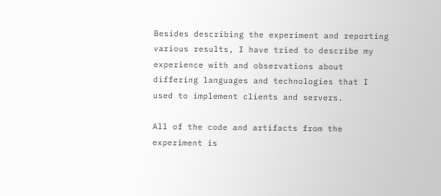Besides describing the experiment and reporting various results, I have tried to describe my experience with and observations about differing languages and technologies that I used to implement clients and servers.

All of the code and artifacts from the experiment is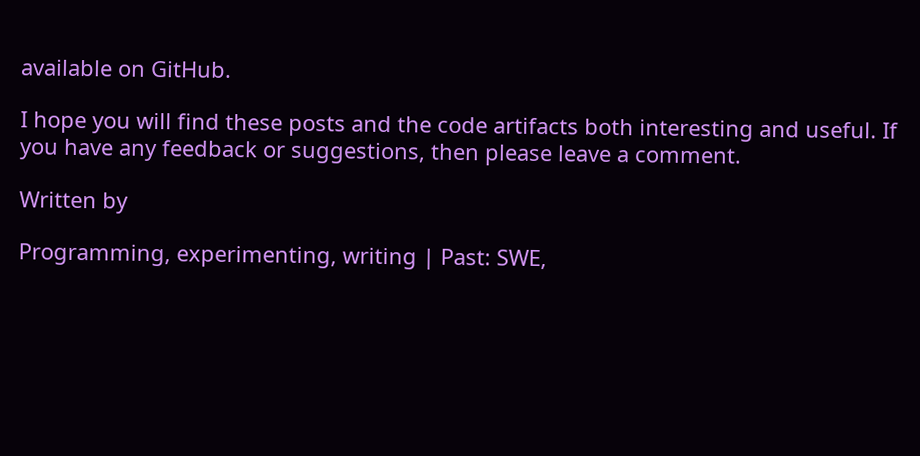available on GitHub.

I hope you will find these posts and the code artifacts both interesting and useful. If you have any feedback or suggestions, then please leave a comment.

Written by

Programming, experimenting, writing | Past: SWE,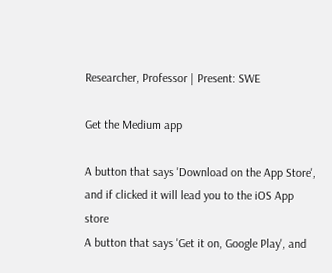Researcher, Professor | Present: SWE

Get the Medium app

A button that says 'Download on the App Store', and if clicked it will lead you to the iOS App store
A button that says 'Get it on, Google Play', and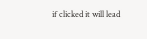if clicked it will lead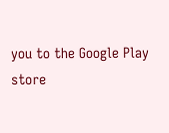you to the Google Play store